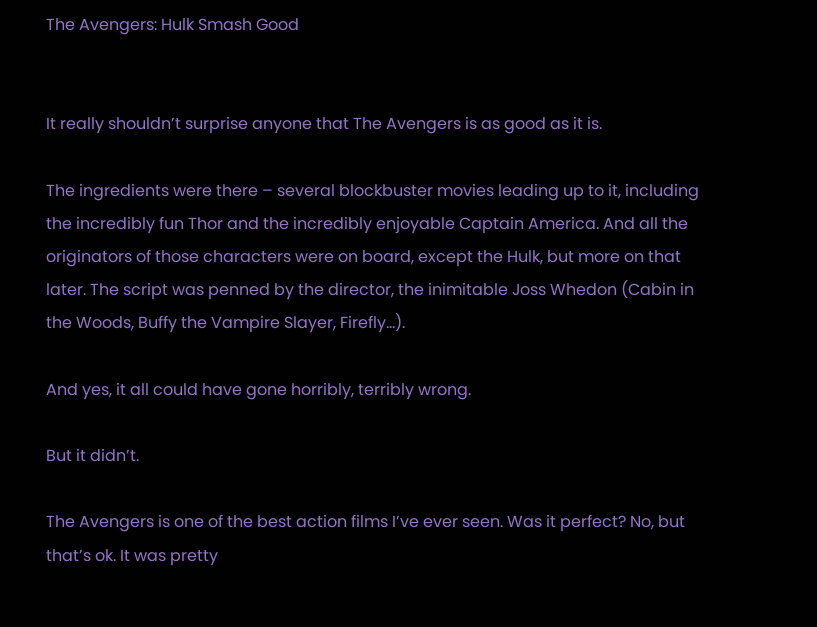The Avengers: Hulk Smash Good


It really shouldn’t surprise anyone that The Avengers is as good as it is.

The ingredients were there – several blockbuster movies leading up to it, including the incredibly fun Thor and the incredibly enjoyable Captain America. And all the originators of those characters were on board, except the Hulk, but more on that later. The script was penned by the director, the inimitable Joss Whedon (Cabin in the Woods, Buffy the Vampire Slayer, Firefly…).

And yes, it all could have gone horribly, terribly wrong.

But it didn’t.

The Avengers is one of the best action films I’ve ever seen. Was it perfect? No, but that’s ok. It was pretty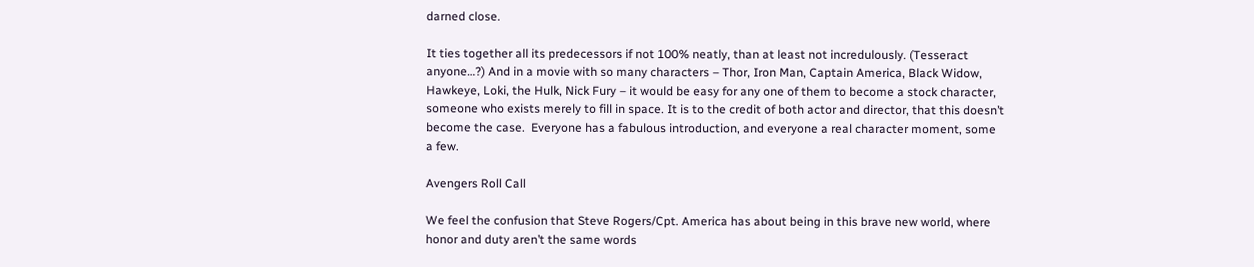darned close.

It ties together all its predecessors if not 100% neatly, than at least not incredulously. (Tesseract anyone…?) And in a movie with so many characters – Thor, Iron Man, Captain America, Black Widow, Hawkeye, Loki, the Hulk, Nick Fury – it would be easy for any one of them to become a stock character, someone who exists merely to fill in space. It is to the credit of both actor and director, that this doesn’t become the case.  Everyone has a fabulous introduction, and everyone a real character moment, some a few.

Avengers Roll Call

We feel the confusion that Steve Rogers/Cpt. America has about being in this brave new world, where honor and duty aren’t the same words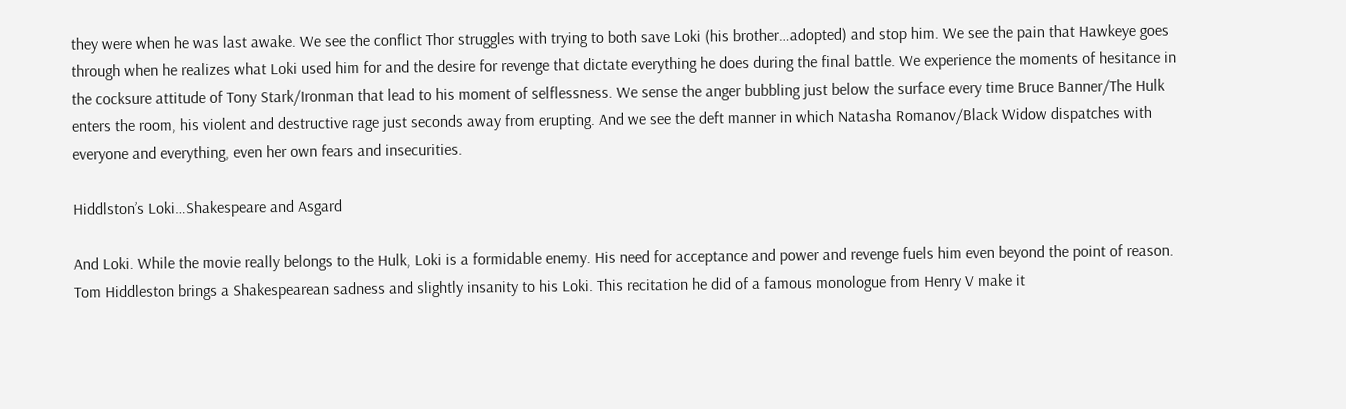they were when he was last awake. We see the conflict Thor struggles with trying to both save Loki (his brother…adopted) and stop him. We see the pain that Hawkeye goes through when he realizes what Loki used him for and the desire for revenge that dictate everything he does during the final battle. We experience the moments of hesitance in the cocksure attitude of Tony Stark/Ironman that lead to his moment of selflessness. We sense the anger bubbling just below the surface every time Bruce Banner/The Hulk enters the room, his violent and destructive rage just seconds away from erupting. And we see the deft manner in which Natasha Romanov/Black Widow dispatches with everyone and everything, even her own fears and insecurities.

Hiddlston’s Loki…Shakespeare and Asgard

And Loki. While the movie really belongs to the Hulk, Loki is a formidable enemy. His need for acceptance and power and revenge fuels him even beyond the point of reason. Tom Hiddleston brings a Shakespearean sadness and slightly insanity to his Loki. This recitation he did of a famous monologue from Henry V make it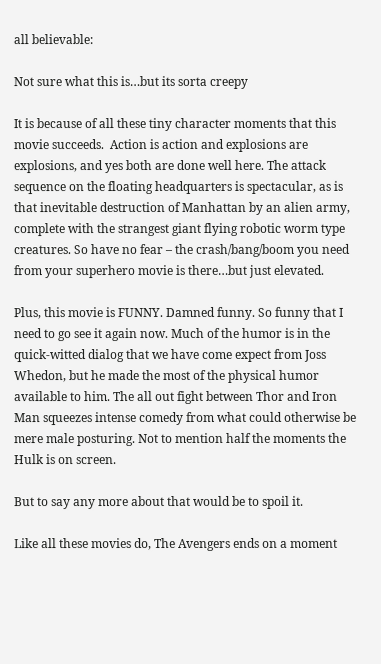all believable:

Not sure what this is…but its sorta creepy

It is because of all these tiny character moments that this movie succeeds.  Action is action and explosions are explosions, and yes both are done well here. The attack sequence on the floating headquarters is spectacular, as is that inevitable destruction of Manhattan by an alien army, complete with the strangest giant flying robotic worm type creatures. So have no fear – the crash/bang/boom you need from your superhero movie is there…but just elevated.

Plus, this movie is FUNNY. Damned funny. So funny that I need to go see it again now. Much of the humor is in the quick-witted dialog that we have come expect from Joss Whedon, but he made the most of the physical humor available to him. The all out fight between Thor and Iron Man squeezes intense comedy from what could otherwise be mere male posturing. Not to mention half the moments the Hulk is on screen.

But to say any more about that would be to spoil it.

Like all these movies do, The Avengers ends on a moment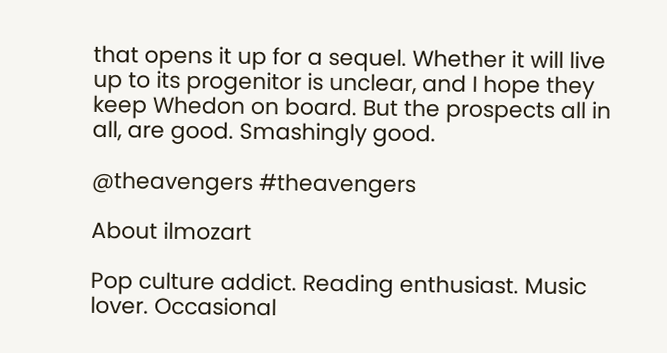that opens it up for a sequel. Whether it will live up to its progenitor is unclear, and I hope they keep Whedon on board. But the prospects all in all, are good. Smashingly good.

@theavengers #theavengers

About ilmozart

Pop culture addict. Reading enthusiast. Music lover. Occasional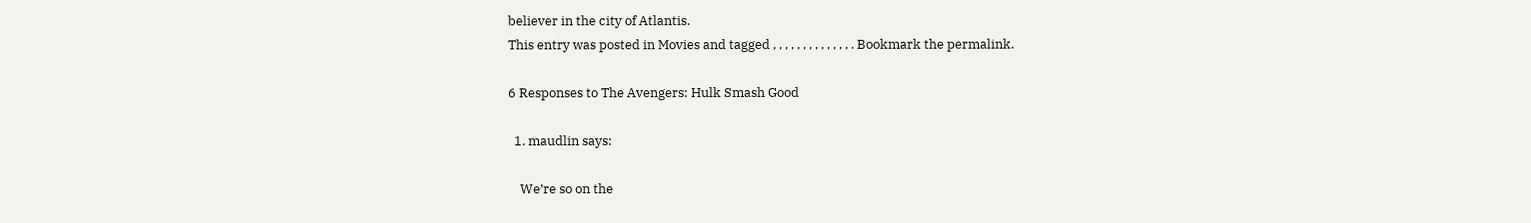believer in the city of Atlantis.
This entry was posted in Movies and tagged , , , , , , , , , , , , , . Bookmark the permalink.

6 Responses to The Avengers: Hulk Smash Good

  1. maudlin says:

    We’re so on the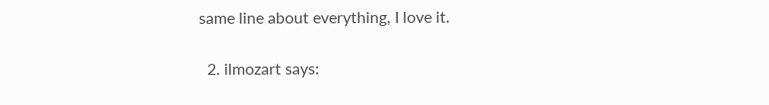same line about everything, I love it.

  2. ilmozart says: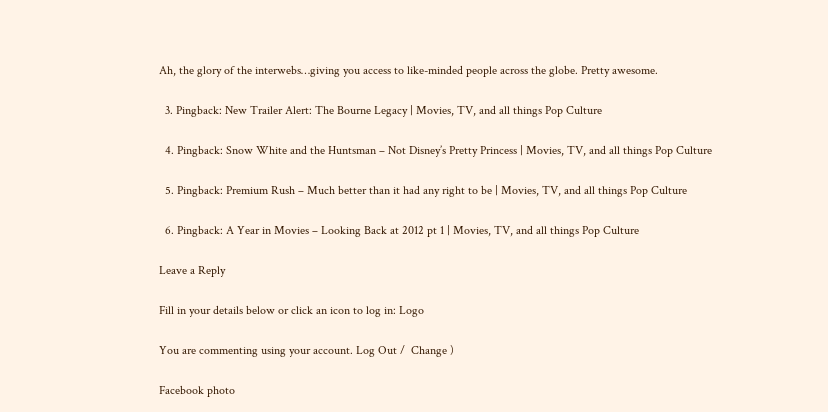Ah, the glory of the interwebs…giving you access to like-minded people across the globe. Pretty awesome.

  3. Pingback: New Trailer Alert: The Bourne Legacy | Movies, TV, and all things Pop Culture

  4. Pingback: Snow White and the Huntsman – Not Disney’s Pretty Princess | Movies, TV, and all things Pop Culture

  5. Pingback: Premium Rush – Much better than it had any right to be | Movies, TV, and all things Pop Culture

  6. Pingback: A Year in Movies – Looking Back at 2012 pt 1 | Movies, TV, and all things Pop Culture

Leave a Reply

Fill in your details below or click an icon to log in: Logo

You are commenting using your account. Log Out /  Change )

Facebook photo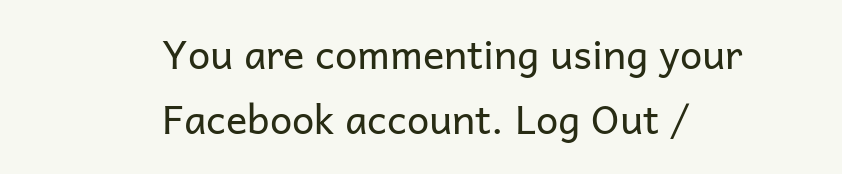You are commenting using your Facebook account. Log Out /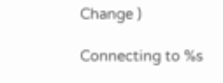Change )

Connecting to %s